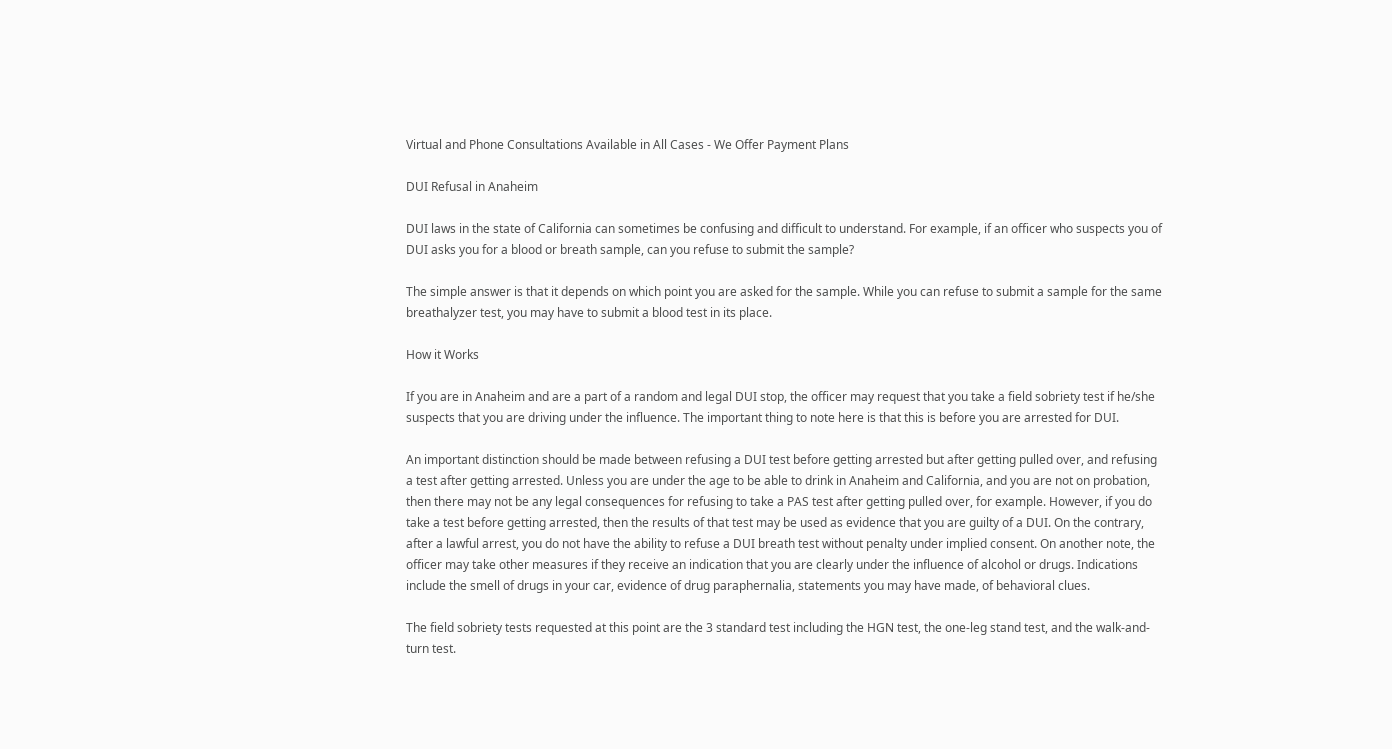Virtual and Phone Consultations Available in All Cases - We Offer Payment Plans

DUI Refusal in Anaheim

DUI laws in the state of California can sometimes be confusing and difficult to understand. For example, if an officer who suspects you of DUI asks you for a blood or breath sample, can you refuse to submit the sample?

The simple answer is that it depends on which point you are asked for the sample. While you can refuse to submit a sample for the same breathalyzer test, you may have to submit a blood test in its place.

How it Works

If you are in Anaheim and are a part of a random and legal DUI stop, the officer may request that you take a field sobriety test if he/she suspects that you are driving under the influence. The important thing to note here is that this is before you are arrested for DUI.

An important distinction should be made between refusing a DUI test before getting arrested but after getting pulled over, and refusing a test after getting arrested. Unless you are under the age to be able to drink in Anaheim and California, and you are not on probation, then there may not be any legal consequences for refusing to take a PAS test after getting pulled over, for example. However, if you do take a test before getting arrested, then the results of that test may be used as evidence that you are guilty of a DUI. On the contrary, after a lawful arrest, you do not have the ability to refuse a DUI breath test without penalty under implied consent. On another note, the officer may take other measures if they receive an indication that you are clearly under the influence of alcohol or drugs. Indications include the smell of drugs in your car, evidence of drug paraphernalia, statements you may have made, of behavioral clues.

The field sobriety tests requested at this point are the 3 standard test including the HGN test, the one-leg stand test, and the walk-and-turn test.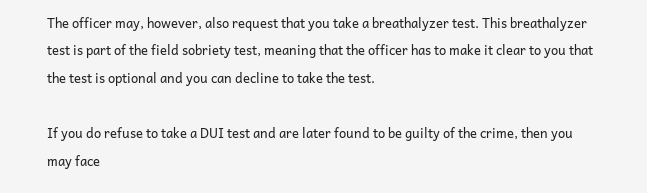The officer may, however, also request that you take a breathalyzer test. This breathalyzer test is part of the field sobriety test, meaning that the officer has to make it clear to you that the test is optional and you can decline to take the test.

If you do refuse to take a DUI test and are later found to be guilty of the crime, then you may face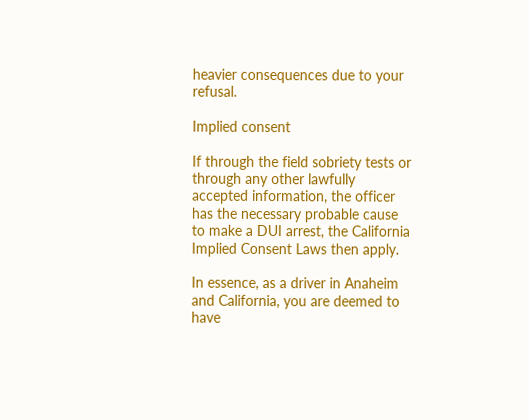heavier consequences due to your refusal.

Implied consent

If through the field sobriety tests or through any other lawfully accepted information, the officer has the necessary probable cause to make a DUI arrest, the California Implied Consent Laws then apply.

In essence, as a driver in Anaheim and California, you are deemed to have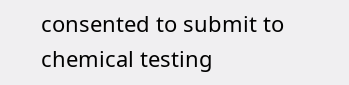consented to submit to chemical testing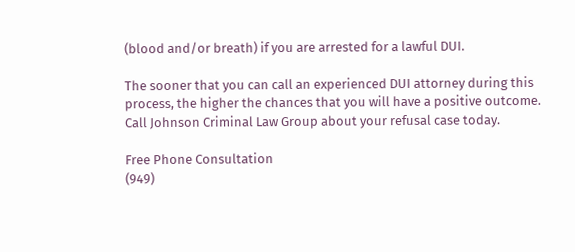(blood and/or breath) if you are arrested for a lawful DUI.

The sooner that you can call an experienced DUI attorney during this process, the higher the chances that you will have a positive outcome. Call Johnson Criminal Law Group about your refusal case today.

Free Phone Consultation
(949)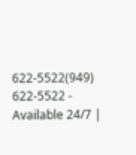622-5522(949) 622-5522 - Available 24/7 |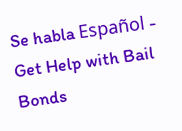Se habla Español - Get Help with Bail Bonds